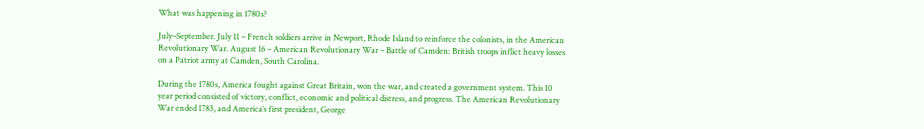What was happening in 1780s?

July–September. July 11 – French soldiers arrive in Newport, Rhode Island to reinforce the colonists, in the American Revolutionary War. August 16 – American Revolutionary War – Battle of Camden: British troops inflict heavy losses on a Patriot army at Camden, South Carolina.

During the 1780s, America fought against Great Britain, won the war, and created a government system. This 10 year period consisted of victory, conflict, economic and political distress, and progress. The American Revolutionary War ended 1783, and America’s first president, George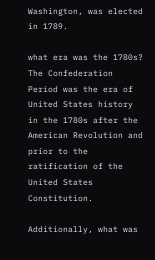Washington, was elected in 1789.

what era was the 1780s? The Confederation Period was the era of United States history in the 1780s after the American Revolution and prior to the ratification of the United States Constitution.

Additionally, what was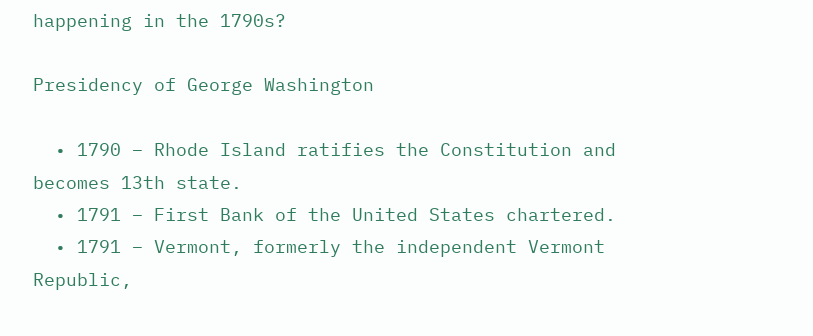happening in the 1790s?

Presidency of George Washington

  • 1790 – Rhode Island ratifies the Constitution and becomes 13th state.
  • 1791 – First Bank of the United States chartered.
  • 1791 – Vermont, formerly the independent Vermont Republic,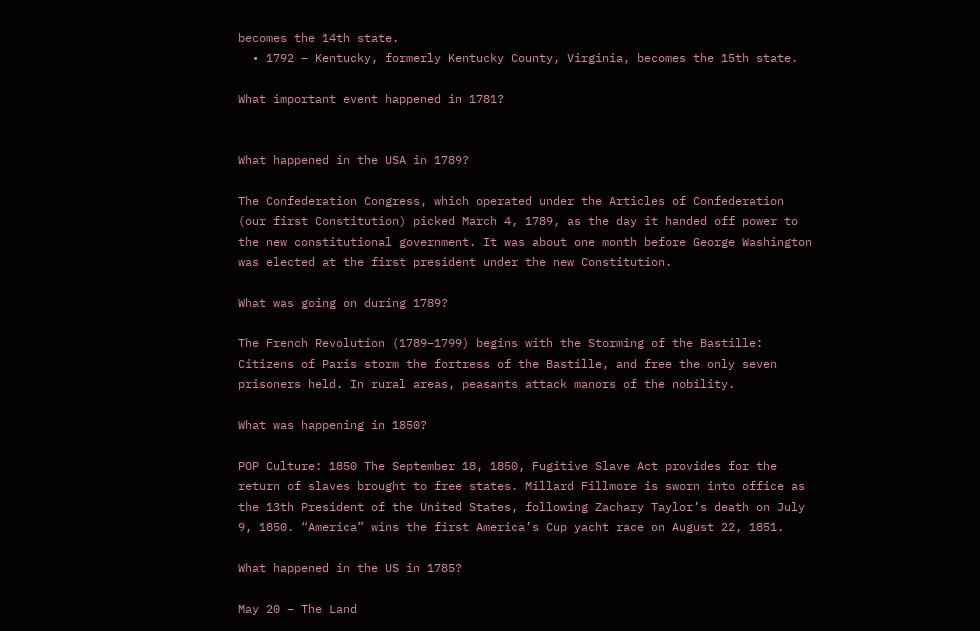becomes the 14th state.
  • 1792 – Kentucky, formerly Kentucky County, Virginia, becomes the 15th state.

What important event happened in 1781?


What happened in the USA in 1789?

The Confederation Congress, which operated under the Articles of Confederation (our first Constitution) picked March 4, 1789, as the day it handed off power to the new constitutional government. It was about one month before George Washington was elected at the first president under the new Constitution.

What was going on during 1789?

The French Revolution (1789–1799) begins with the Storming of the Bastille: Citizens of Paris storm the fortress of the Bastille, and free the only seven prisoners held. In rural areas, peasants attack manors of the nobility.

What was happening in 1850?

POP Culture: 1850 The September 18, 1850, Fugitive Slave Act provides for the return of slaves brought to free states. Millard Fillmore is sworn into office as the 13th President of the United States, following Zachary Taylor’s death on July 9, 1850. “America” wins the first America’s Cup yacht race on August 22, 1851.

What happened in the US in 1785?

May 20 – The Land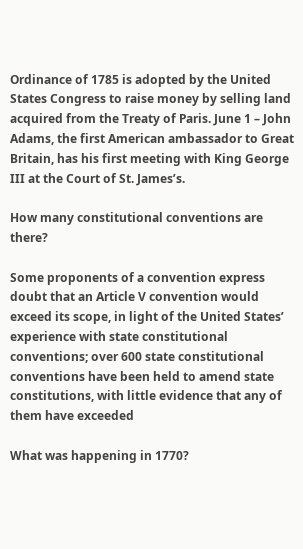Ordinance of 1785 is adopted by the United States Congress to raise money by selling land acquired from the Treaty of Paris. June 1 – John Adams, the first American ambassador to Great Britain, has his first meeting with King George III at the Court of St. James’s.

How many constitutional conventions are there?

Some proponents of a convention express doubt that an Article V convention would exceed its scope, in light of the United States’ experience with state constitutional conventions; over 600 state constitutional conventions have been held to amend state constitutions, with little evidence that any of them have exceeded

What was happening in 1770?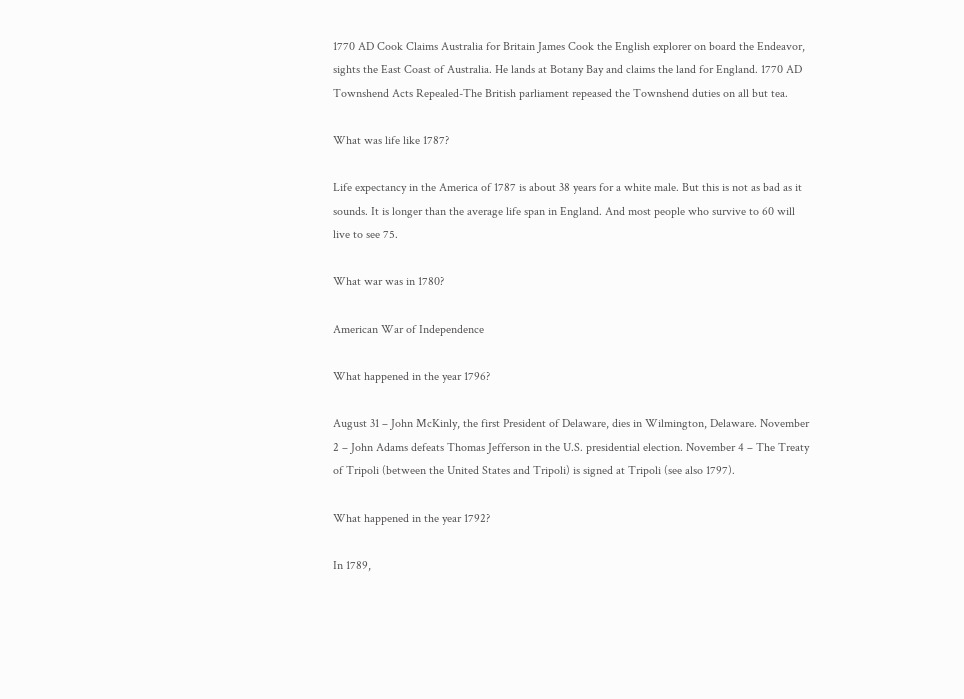1770 AD Cook Claims Australia for Britain James Cook the English explorer on board the Endeavor, sights the East Coast of Australia. He lands at Botany Bay and claims the land for England. 1770 AD Townshend Acts Repealed-The British parliament repeased the Townshend duties on all but tea.

What was life like 1787?

Life expectancy in the America of 1787 is about 38 years for a white male. But this is not as bad as it sounds. It is longer than the average life span in England. And most people who survive to 60 will live to see 75.

What war was in 1780?

American War of Independence

What happened in the year 1796?

August 31 – John McKinly, the first President of Delaware, dies in Wilmington, Delaware. November 2 – John Adams defeats Thomas Jefferson in the U.S. presidential election. November 4 – The Treaty of Tripoli (between the United States and Tripoli) is signed at Tripoli (see also 1797).

What happened in the year 1792?

In 1789,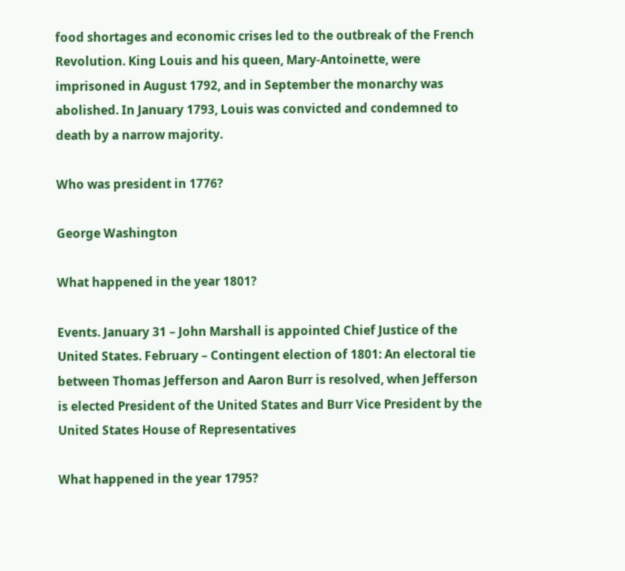food shortages and economic crises led to the outbreak of the French Revolution. King Louis and his queen, Mary-Antoinette, were imprisoned in August 1792, and in September the monarchy was abolished. In January 1793, Louis was convicted and condemned to death by a narrow majority.

Who was president in 1776?

George Washington

What happened in the year 1801?

Events. January 31 – John Marshall is appointed Chief Justice of the United States. February – Contingent election of 1801: An electoral tie between Thomas Jefferson and Aaron Burr is resolved, when Jefferson is elected President of the United States and Burr Vice President by the United States House of Representatives

What happened in the year 1795?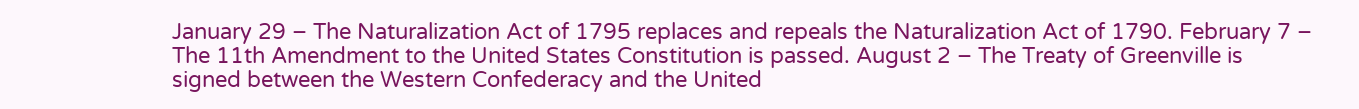January 29 – The Naturalization Act of 1795 replaces and repeals the Naturalization Act of 1790. February 7 – The 11th Amendment to the United States Constitution is passed. August 2 – The Treaty of Greenville is signed between the Western Confederacy and the United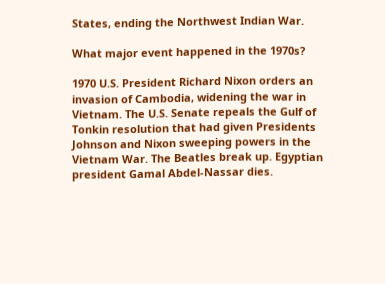States, ending the Northwest Indian War.

What major event happened in the 1970s?

1970 U.S. President Richard Nixon orders an invasion of Cambodia, widening the war in Vietnam. The U.S. Senate repeals the Gulf of Tonkin resolution that had given Presidents Johnson and Nixon sweeping powers in the Vietnam War. The Beatles break up. Egyptian president Gamal Abdel-Nassar dies.